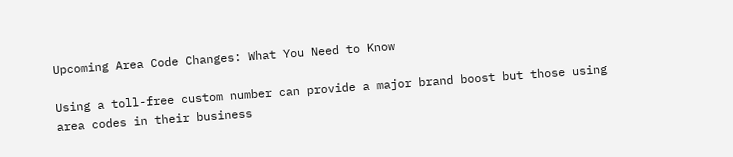Upcoming Area Code Changes: What You Need to Know

Using a toll-free custom number can provide a major brand boost but those using area codes in their business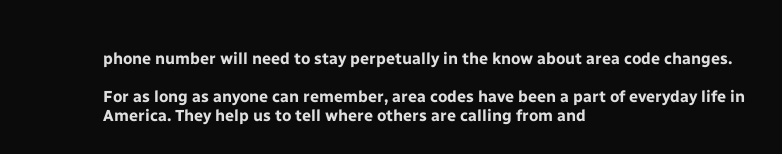phone number will need to stay perpetually in the know about area code changes.

For as long as anyone can remember, area codes have been a part of everyday life in America. They help us to tell where others are calling from and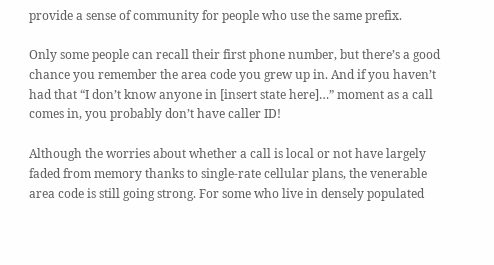provide a sense of community for people who use the same prefix.

Only some people can recall their first phone number, but there’s a good chance you remember the area code you grew up in. And if you haven’t had that “I don’t know anyone in [insert state here]…” moment as a call comes in, you probably don’t have caller ID!

Although the worries about whether a call is local or not have largely faded from memory thanks to single-rate cellular plans, the venerable area code is still going strong. For some who live in densely populated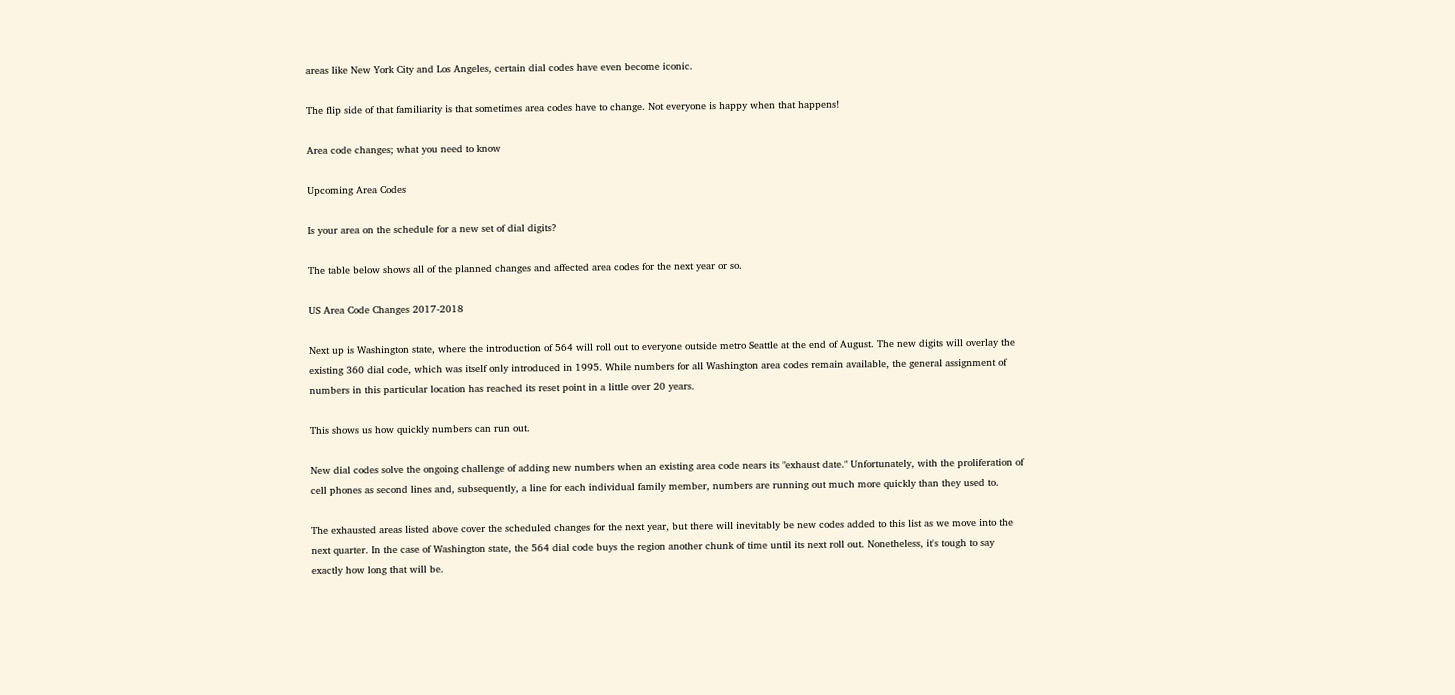areas like New York City and Los Angeles, certain dial codes have even become iconic.

The flip side of that familiarity is that sometimes area codes have to change. Not everyone is happy when that happens!

Area code changes; what you need to know

Upcoming Area Codes

Is your area on the schedule for a new set of dial digits?

The table below shows all of the planned changes and affected area codes for the next year or so.

US Area Code Changes 2017-2018

Next up is Washington state, where the introduction of 564 will roll out to everyone outside metro Seattle at the end of August. The new digits will overlay the existing 360 dial code, which was itself only introduced in 1995. While numbers for all Washington area codes remain available, the general assignment of numbers in this particular location has reached its reset point in a little over 20 years.

This shows us how quickly numbers can run out.

New dial codes solve the ongoing challenge of adding new numbers when an existing area code nears its "exhaust date." Unfortunately, with the proliferation of cell phones as second lines and, subsequently, a line for each individual family member, numbers are running out much more quickly than they used to.

The exhausted areas listed above cover the scheduled changes for the next year, but there will inevitably be new codes added to this list as we move into the next quarter. In the case of Washington state, the 564 dial code buys the region another chunk of time until its next roll out. Nonetheless, it's tough to say exactly how long that will be.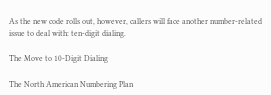As the new code rolls out, however, callers will face another number-related issue to deal with: ten-digit dialing.

The Move to 10-Digit Dialing

The North American Numbering Plan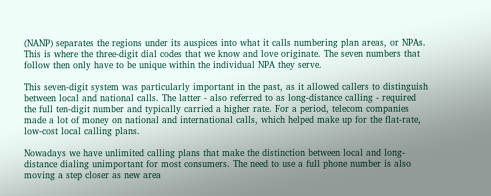(NANP) separates the regions under its auspices into what it calls numbering plan areas, or NPAs. This is where the three-digit dial codes that we know and love originate. The seven numbers that follow then only have to be unique within the individual NPA they serve.

This seven-digit system was particularly important in the past, as it allowed callers to distinguish between local and national calls. The latter - also referred to as long-distance calling - required the full ten-digit number and typically carried a higher rate. For a period, telecom companies made a lot of money on national and international calls, which helped make up for the flat-rate, low-cost local calling plans.

Nowadays we have unlimited calling plans that make the distinction between local and long-distance dialing unimportant for most consumers. The need to use a full phone number is also moving a step closer as new area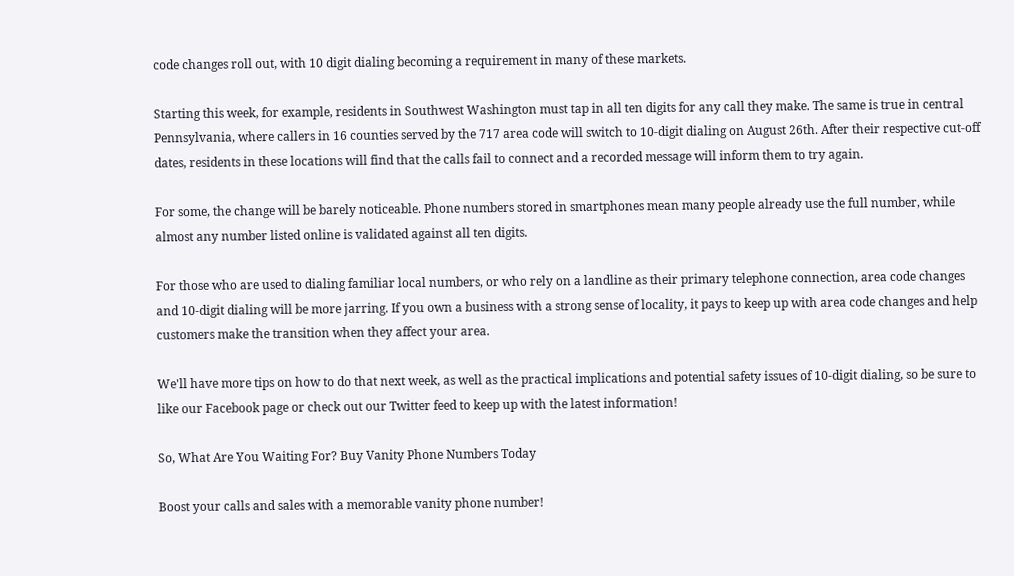code changes roll out, with 10 digit dialing becoming a requirement in many of these markets.

Starting this week, for example, residents in Southwest Washington must tap in all ten digits for any call they make. The same is true in central Pennsylvania, where callers in 16 counties served by the 717 area code will switch to 10-digit dialing on August 26th. After their respective cut-off dates, residents in these locations will find that the calls fail to connect and a recorded message will inform them to try again.

For some, the change will be barely noticeable. Phone numbers stored in smartphones mean many people already use the full number, while almost any number listed online is validated against all ten digits.

For those who are used to dialing familiar local numbers, or who rely on a landline as their primary telephone connection, area code changes and 10-digit dialing will be more jarring. If you own a business with a strong sense of locality, it pays to keep up with area code changes and help customers make the transition when they affect your area.

We'll have more tips on how to do that next week, as well as the practical implications and potential safety issues of 10-digit dialing, so be sure to like our Facebook page or check out our Twitter feed to keep up with the latest information!

So, What Are You Waiting For? Buy Vanity Phone Numbers Today

Boost your calls and sales with a memorable vanity phone number!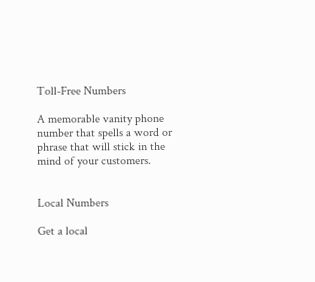Toll-Free Numbers

A memorable vanity phone number that spells a word or phrase that will stick in the mind of your customers.


Local Numbers

Get a local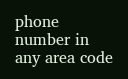phone number in any area code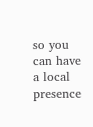so you can have a local presence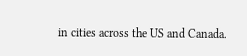in cities across the US and Canada.